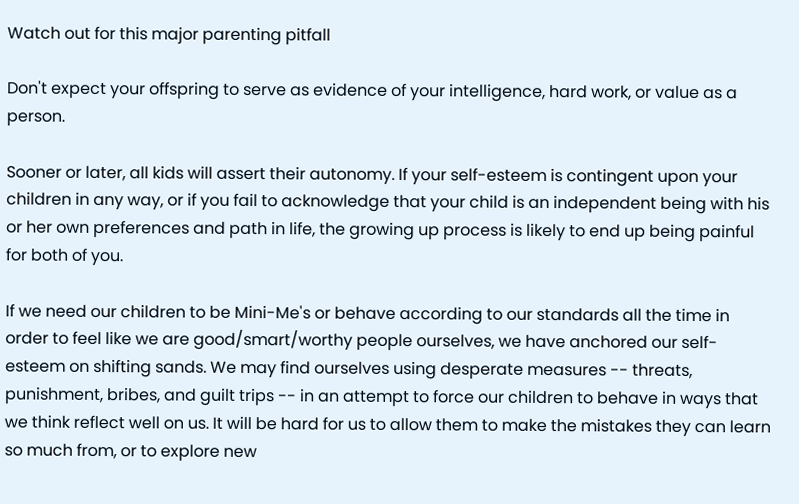Watch out for this major parenting pitfall

Don't expect your offspring to serve as evidence of your intelligence, hard work, or value as a person.

Sooner or later, all kids will assert their autonomy. If your self-esteem is contingent upon your children in any way, or if you fail to acknowledge that your child is an independent being with his or her own preferences and path in life, the growing up process is likely to end up being painful for both of you.

If we need our children to be Mini-Me's or behave according to our standards all the time in order to feel like we are good/smart/worthy people ourselves, we have anchored our self-esteem on shifting sands. We may find ourselves using desperate measures -- threats, punishment, bribes, and guilt trips -- in an attempt to force our children to behave in ways that we think reflect well on us. It will be hard for us to allow them to make the mistakes they can learn so much from, or to explore new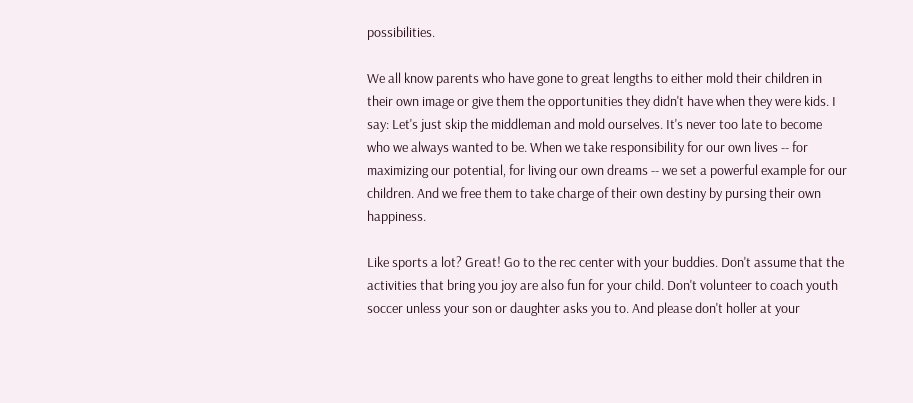possibilities.

We all know parents who have gone to great lengths to either mold their children in their own image or give them the opportunities they didn't have when they were kids. I say: Let's just skip the middleman and mold ourselves. It's never too late to become who we always wanted to be. When we take responsibility for our own lives -- for maximizing our potential, for living our own dreams -- we set a powerful example for our children. And we free them to take charge of their own destiny by pursing their own happiness.

Like sports a lot? Great! Go to the rec center with your buddies. Don't assume that the activities that bring you joy are also fun for your child. Don't volunteer to coach youth soccer unless your son or daughter asks you to. And please don't holler at your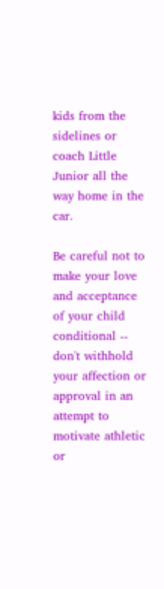kids from the sidelines or coach Little Junior all the way home in the car.

Be careful not to make your love and acceptance of your child conditional -- don't withhold your affection or approval in an attempt to motivate athletic or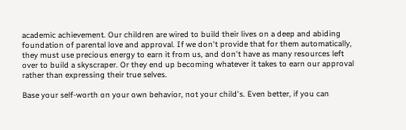academic achievement. Our children are wired to build their lives on a deep and abiding foundation of parental love and approval. If we don't provide that for them automatically, they must use precious energy to earn it from us, and don't have as many resources left over to build a skyscraper. Or they end up becoming whatever it takes to earn our approval rather than expressing their true selves.

Base your self-worth on your own behavior, not your child's. Even better, if you can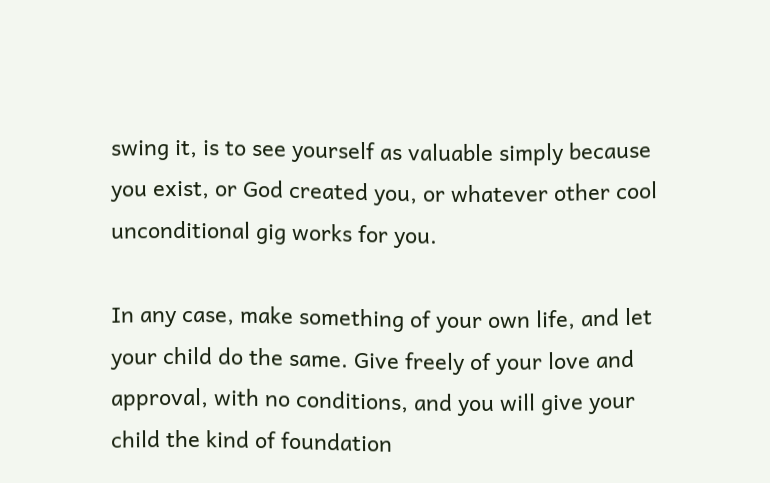swing it, is to see yourself as valuable simply because you exist, or God created you, or whatever other cool unconditional gig works for you.

In any case, make something of your own life, and let your child do the same. Give freely of your love and approval, with no conditions, and you will give your child the kind of foundation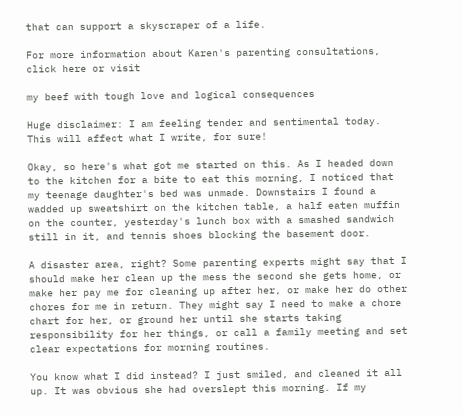that can support a skyscraper of a life.

For more information about Karen's parenting consultations, click here or visit

my beef with tough love and logical consequences

Huge disclaimer: I am feeling tender and sentimental today. This will affect what I write, for sure!

Okay, so here's what got me started on this. As I headed down to the kitchen for a bite to eat this morning, I noticed that my teenage daughter's bed was unmade. Downstairs I found a wadded up sweatshirt on the kitchen table, a half eaten muffin on the counter, yesterday's lunch box with a smashed sandwich still in it, and tennis shoes blocking the basement door.

A disaster area, right? Some parenting experts might say that I should make her clean up the mess the second she gets home, or make her pay me for cleaning up after her, or make her do other chores for me in return. They might say I need to make a chore chart for her, or ground her until she starts taking responsibility for her things, or call a family meeting and set clear expectations for morning routines.

You know what I did instead? I just smiled, and cleaned it all up. It was obvious she had overslept this morning. If my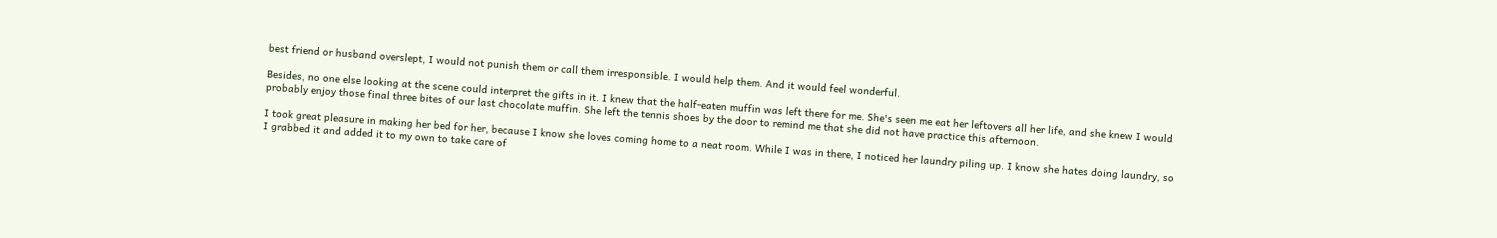best friend or husband overslept, I would not punish them or call them irresponsible. I would help them. And it would feel wonderful.

Besides, no one else looking at the scene could interpret the gifts in it. I knew that the half-eaten muffin was left there for me. She's seen me eat her leftovers all her life, and she knew I would probably enjoy those final three bites of our last chocolate muffin. She left the tennis shoes by the door to remind me that she did not have practice this afternoon.

I took great pleasure in making her bed for her, because I know she loves coming home to a neat room. While I was in there, I noticed her laundry piling up. I know she hates doing laundry, so I grabbed it and added it to my own to take care of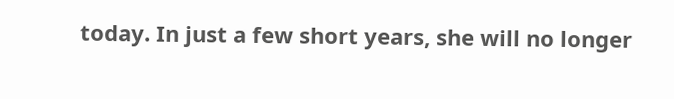today. In just a few short years, she will no longer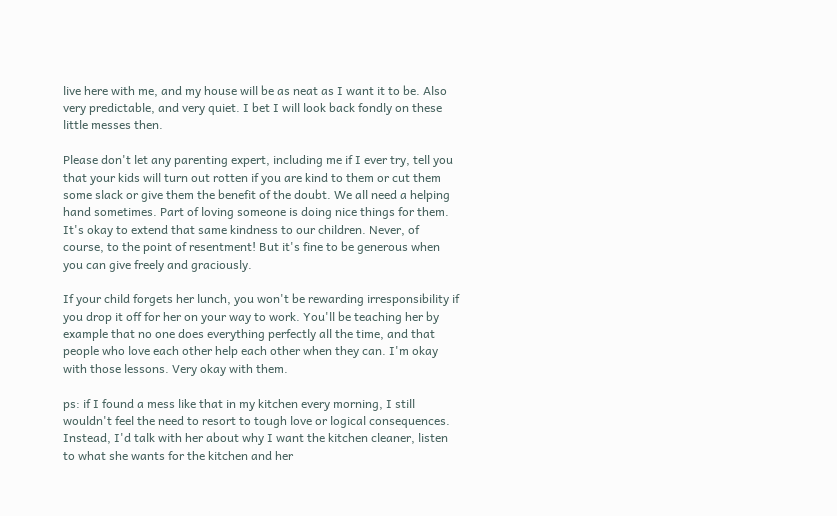live here with me, and my house will be as neat as I want it to be. Also very predictable, and very quiet. I bet I will look back fondly on these little messes then.

Please don't let any parenting expert, including me if I ever try, tell you that your kids will turn out rotten if you are kind to them or cut them some slack or give them the benefit of the doubt. We all need a helping hand sometimes. Part of loving someone is doing nice things for them. It's okay to extend that same kindness to our children. Never, of course, to the point of resentment! But it's fine to be generous when you can give freely and graciously.

If your child forgets her lunch, you won't be rewarding irresponsibility if you drop it off for her on your way to work. You'll be teaching her by example that no one does everything perfectly all the time, and that people who love each other help each other when they can. I'm okay with those lessons. Very okay with them.

ps: if I found a mess like that in my kitchen every morning, I still wouldn't feel the need to resort to tough love or logical consequences. Instead, I'd talk with her about why I want the kitchen cleaner, listen to what she wants for the kitchen and her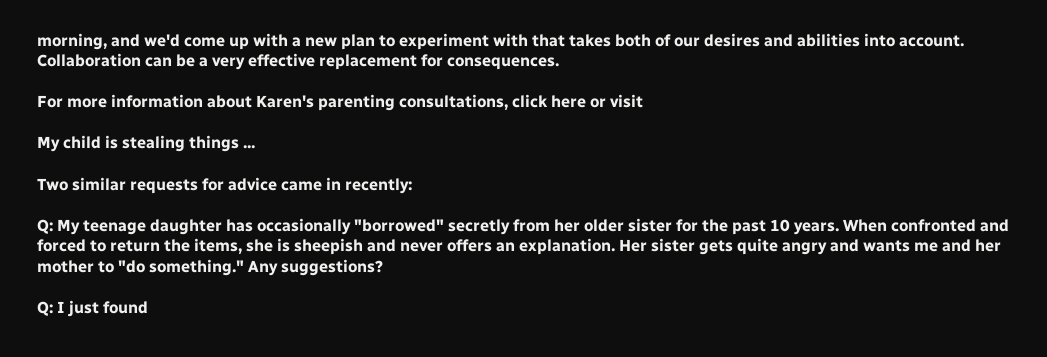morning, and we'd come up with a new plan to experiment with that takes both of our desires and abilities into account. Collaboration can be a very effective replacement for consequences.

For more information about Karen's parenting consultations, click here or visit

My child is stealing things ...

Two similar requests for advice came in recently:

Q: My teenage daughter has occasionally "borrowed" secretly from her older sister for the past 10 years. When confronted and forced to return the items, she is sheepish and never offers an explanation. Her sister gets quite angry and wants me and her mother to "do something." Any suggestions?

Q: I just found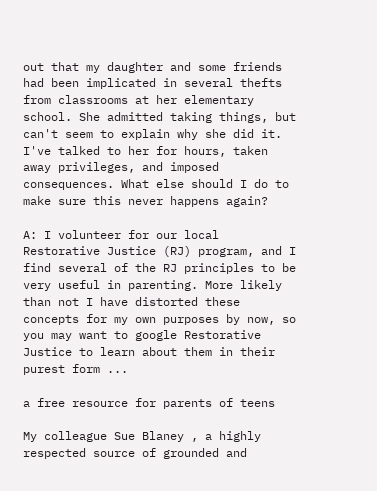out that my daughter and some friends had been implicated in several thefts from classrooms at her elementary school. She admitted taking things, but can't seem to explain why she did it. I've talked to her for hours, taken away privileges, and imposed consequences. What else should I do to make sure this never happens again?

A: I volunteer for our local Restorative Justice (RJ) program, and I find several of the RJ principles to be very useful in parenting. More likely than not I have distorted these concepts for my own purposes by now, so you may want to google Restorative Justice to learn about them in their purest form ...

a free resource for parents of teens

My colleague Sue Blaney , a highly respected source of grounded and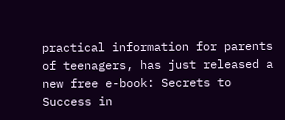practical information for parents of teenagers, has just released a new free e-book: Secrets to Success in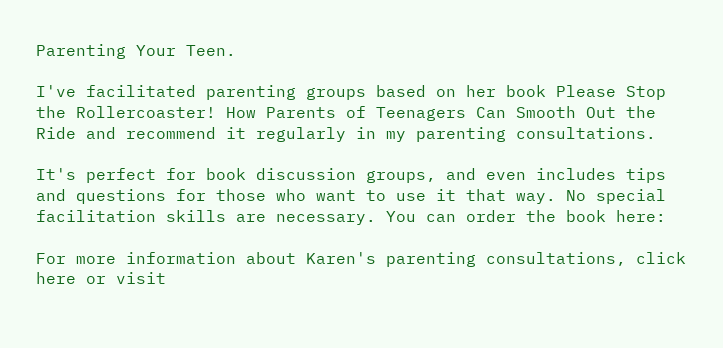Parenting Your Teen.

I've facilitated parenting groups based on her book Please Stop the Rollercoaster! How Parents of Teenagers Can Smooth Out the Ride and recommend it regularly in my parenting consultations.

It's perfect for book discussion groups, and even includes tips and questions for those who want to use it that way. No special facilitation skills are necessary. You can order the book here:

For more information about Karen's parenting consultations, click here or visit